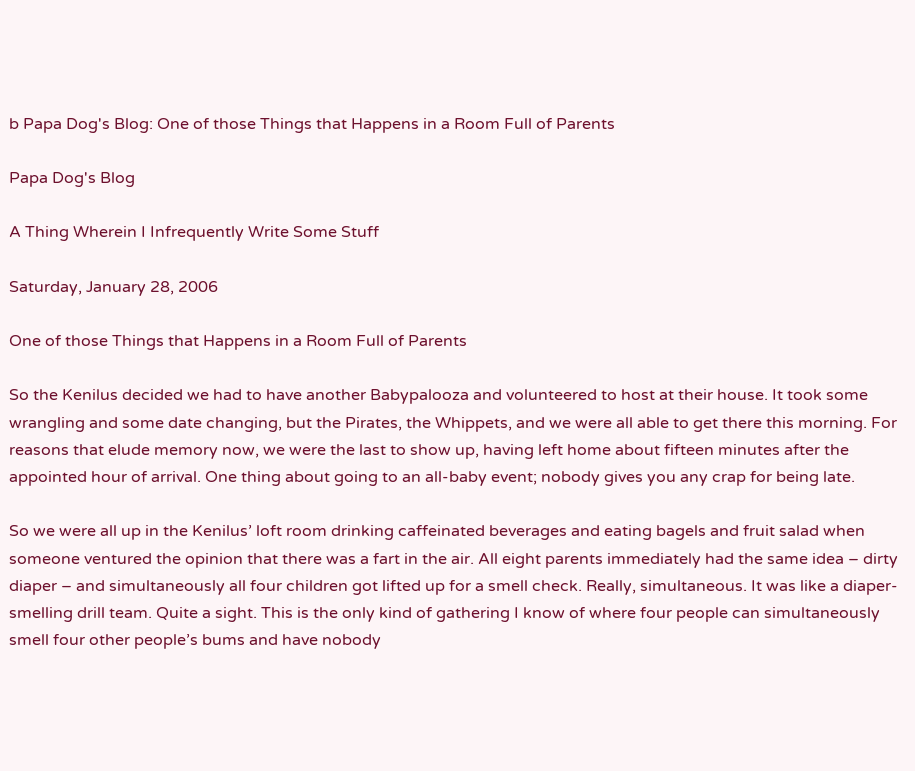b Papa Dog's Blog: One of those Things that Happens in a Room Full of Parents

Papa Dog's Blog

A Thing Wherein I Infrequently Write Some Stuff

Saturday, January 28, 2006

One of those Things that Happens in a Room Full of Parents

So the Kenilus decided we had to have another Babypalooza and volunteered to host at their house. It took some wrangling and some date changing, but the Pirates, the Whippets, and we were all able to get there this morning. For reasons that elude memory now, we were the last to show up, having left home about fifteen minutes after the appointed hour of arrival. One thing about going to an all-baby event; nobody gives you any crap for being late.

So we were all up in the Kenilus’ loft room drinking caffeinated beverages and eating bagels and fruit salad when someone ventured the opinion that there was a fart in the air. All eight parents immediately had the same idea – dirty diaper – and simultaneously all four children got lifted up for a smell check. Really, simultaneous. It was like a diaper-smelling drill team. Quite a sight. This is the only kind of gathering I know of where four people can simultaneously smell four other people’s bums and have nobody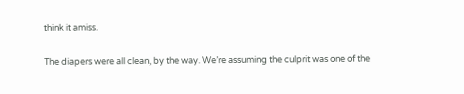think it amiss.

The diapers were all clean, by the way. We’re assuming the culprit was one of the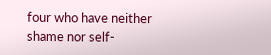four who have neither shame nor self-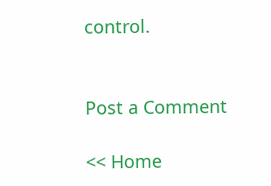control.


Post a Comment

<< Home